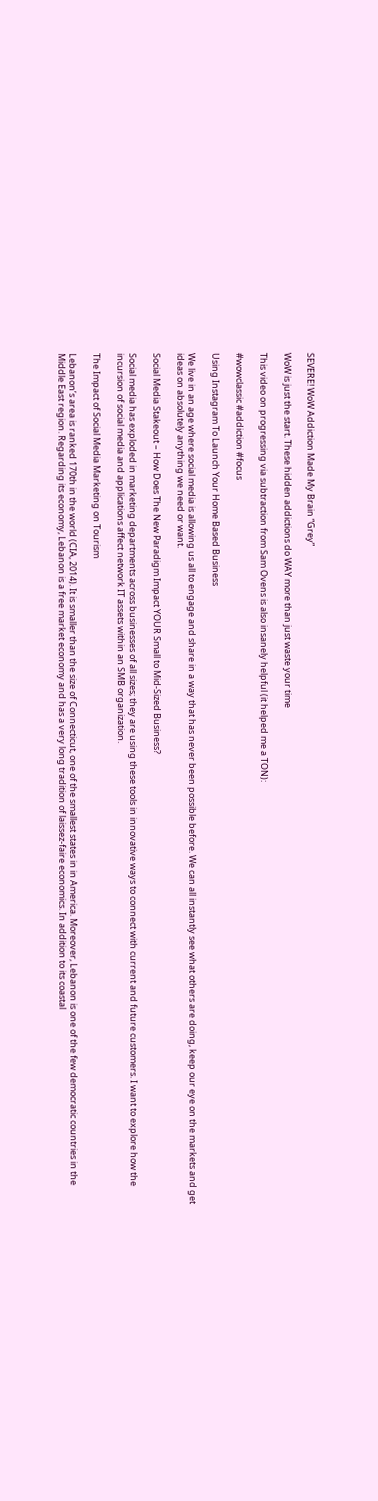SEVERE! WoW Addiction Made My Brain “Grey”

WoW is just the start. These hidden addictions do WAY more than just waste your time

This video on progressing via subtraction from Sam Ovens is also insanely helpful (it helped me a TON):

#wowclassic #addiction #focus

Using Instagram To Launch Your Home Based Business

We live in an age where social media is allowing us all to engage and share in a way that has never been possible before. We can all instantly see what others are doing, keep our eye on the markets and get ideas on absolutely anything we need or want.

Social Media Stakeout – How Does The New Paradigm Impact YOUR Small to Mid-Sized Business?

Social media has exploded in marketing departments across businesses of all sizes; they are using these tools in innovative ways to connect with current and future customers. I want to explore how the incursion of social media and applications affect network IT assets within an SMB organization.

The Impact of Social Media Marketing on Tourism

Lebanon’s area is ranked 170th in the world (CIA, 2014). It is smaller than the size of Connecticut, one of the smallest states in in America. Moreover, Lebanon is one of the few democratic countries in the Middle East region. Regarding its economy, Lebanon is a free market economy and has a very long tradition of laissez-faire economics. In addition to its coastal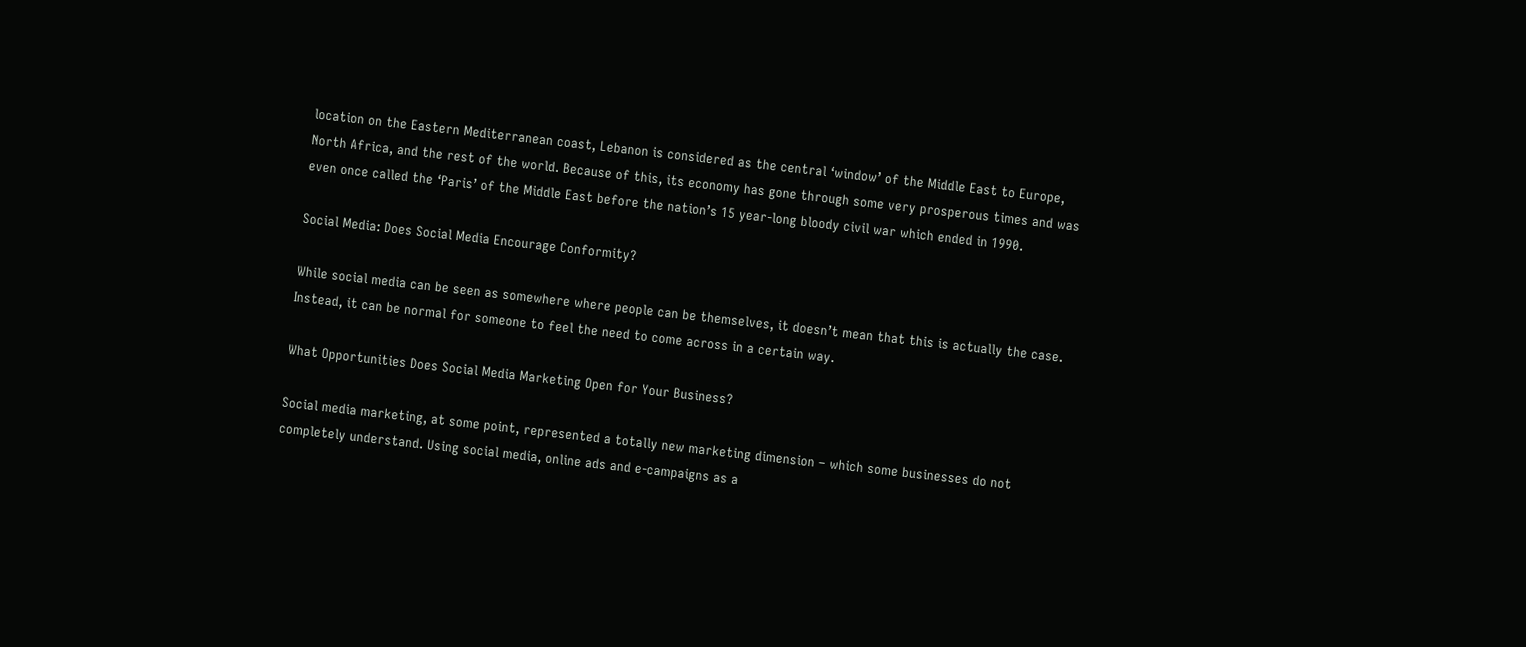location on the Eastern Mediterranean coast, Lebanon is considered as the central ‘window’ of the Middle East to Europe, North Africa, and the rest of the world. Because of this, its economy has gone through some very prosperous times and was even once called the ‘Paris’ of the Middle East before the nation’s 15 year-long bloody civil war which ended in 1990.

Social Media: Does Social Media Encourage Conformity?

While social media can be seen as somewhere where people can be themselves, it doesn’t mean that this is actually the case. Instead, it can be normal for someone to feel the need to come across in a certain way.

What Opportunities Does Social Media Marketing Open for Your Business?

Social media marketing, at some point, represented a totally new marketing dimension – which some businesses do not completely understand. Using social media, online ads and e-campaigns as a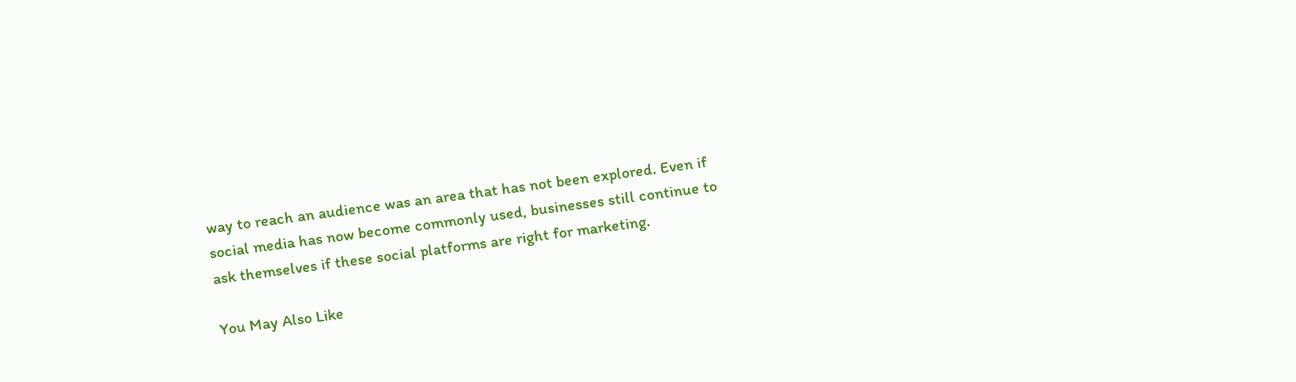way to reach an audience was an area that has not been explored. Even if social media has now become commonly used, businesses still continue to ask themselves if these social platforms are right for marketing.

You May Also Like